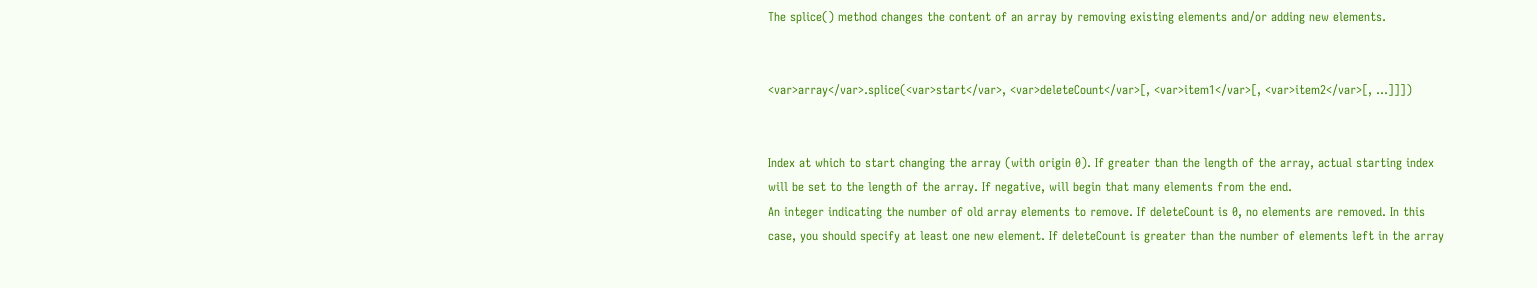The splice() method changes the content of an array by removing existing elements and/or adding new elements.


<var>array</var>.splice(<var>start</var>, <var>deleteCount</var>[, <var>item1</var>[, <var>item2</var>[, ...]]])


Index at which to start changing the array (with origin 0). If greater than the length of the array, actual starting index will be set to the length of the array. If negative, will begin that many elements from the end.
An integer indicating the number of old array elements to remove. If deleteCount is 0, no elements are removed. In this case, you should specify at least one new element. If deleteCount is greater than the number of elements left in the array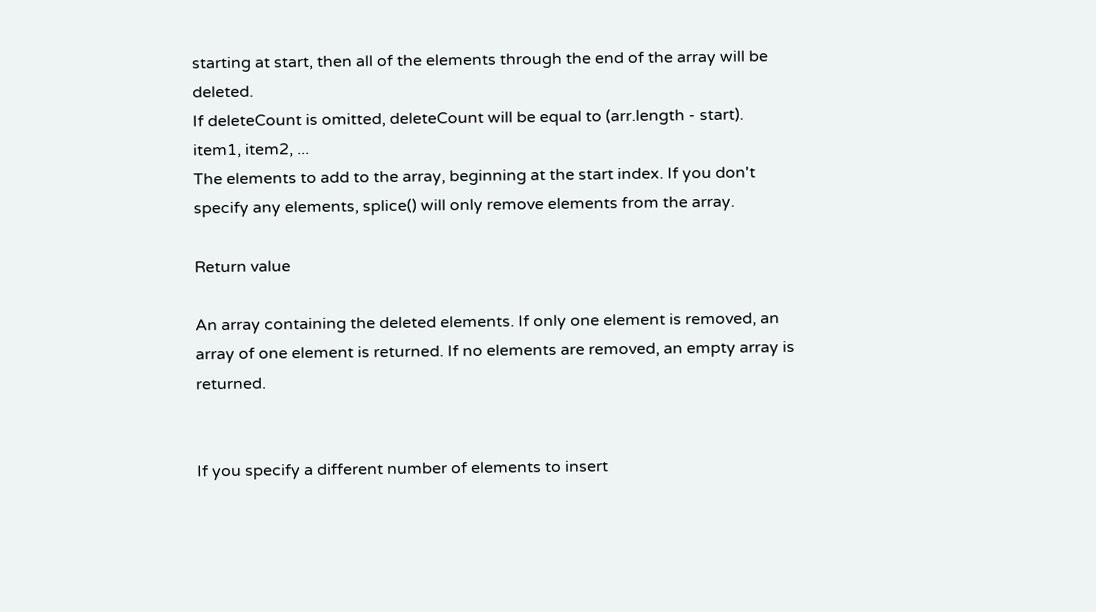starting at start, then all of the elements through the end of the array will be deleted.
If deleteCount is omitted, deleteCount will be equal to (arr.length - start).
item1, item2, ...
The elements to add to the array, beginning at the start index. If you don't specify any elements, splice() will only remove elements from the array.

Return value

An array containing the deleted elements. If only one element is removed, an array of one element is returned. If no elements are removed, an empty array is returned.


If you specify a different number of elements to insert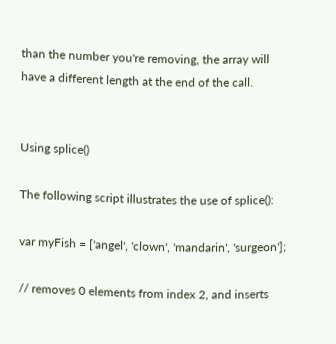than the number you're removing, the array will have a different length at the end of the call.


Using splice()

The following script illustrates the use of splice():

var myFish = ['angel', 'clown', 'mandarin', 'surgeon'];

// removes 0 elements from index 2, and inserts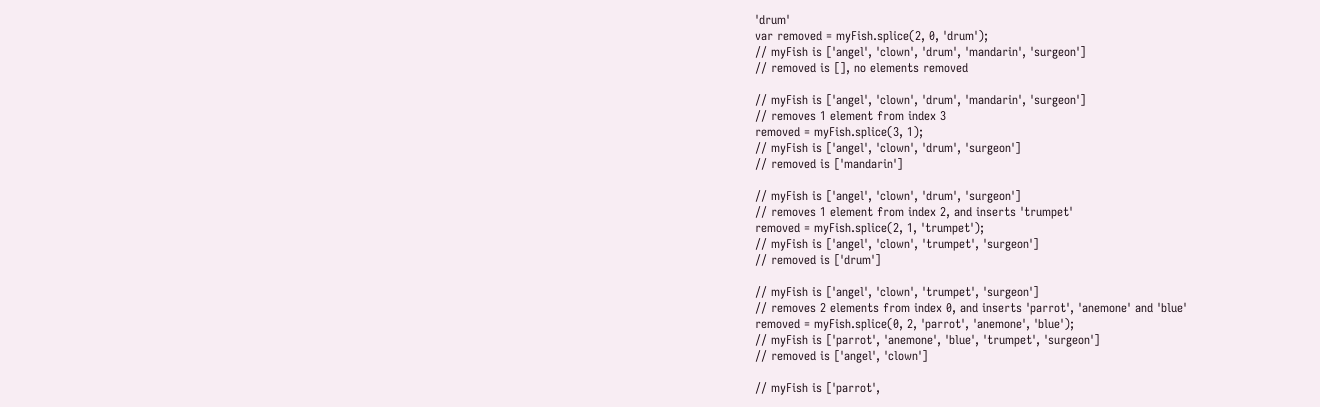'drum'
var removed = myFish.splice(2, 0, 'drum');
// myFish is ['angel', 'clown', 'drum', 'mandarin', 'surgeon']
// removed is [], no elements removed

// myFish is ['angel', 'clown', 'drum', 'mandarin', 'surgeon']
// removes 1 element from index 3
removed = myFish.splice(3, 1);
// myFish is ['angel', 'clown', 'drum', 'surgeon']
// removed is ['mandarin']

// myFish is ['angel', 'clown', 'drum', 'surgeon']
// removes 1 element from index 2, and inserts 'trumpet'
removed = myFish.splice(2, 1, 'trumpet');
// myFish is ['angel', 'clown', 'trumpet', 'surgeon']
// removed is ['drum']

// myFish is ['angel', 'clown', 'trumpet', 'surgeon']
// removes 2 elements from index 0, and inserts 'parrot', 'anemone' and 'blue'
removed = myFish.splice(0, 2, 'parrot', 'anemone', 'blue');
// myFish is ['parrot', 'anemone', 'blue', 'trumpet', 'surgeon']
// removed is ['angel', 'clown']

// myFish is ['parrot',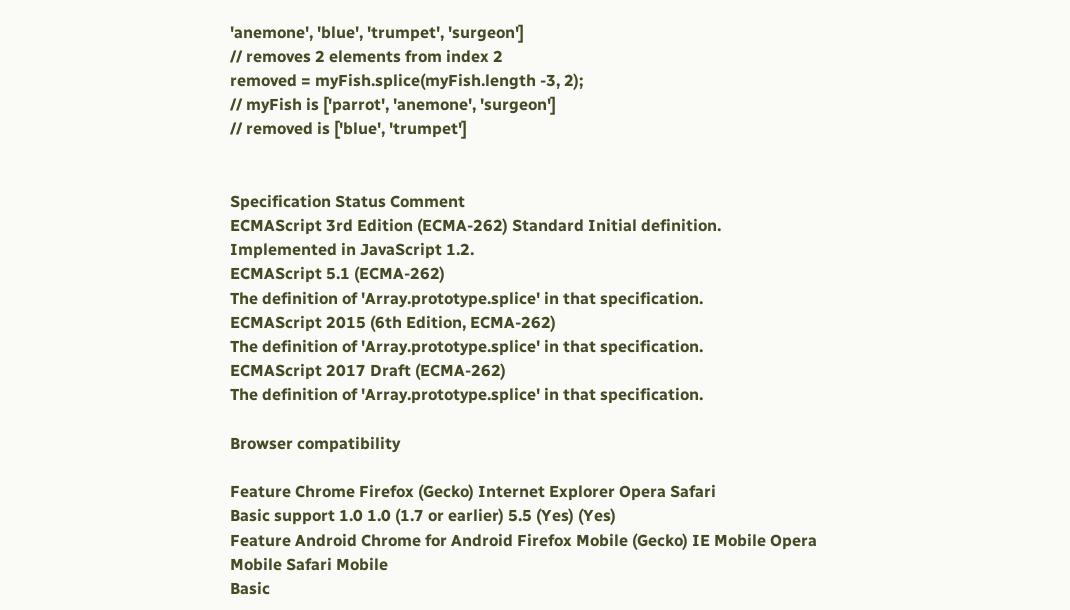'anemone', 'blue', 'trumpet', 'surgeon']
// removes 2 elements from index 2
removed = myFish.splice(myFish.length -3, 2);
// myFish is ['parrot', 'anemone', 'surgeon']
// removed is ['blue', 'trumpet']


Specification Status Comment
ECMAScript 3rd Edition (ECMA-262) Standard Initial definition. Implemented in JavaScript 1.2.
ECMAScript 5.1 (ECMA-262)
The definition of 'Array.prototype.splice' in that specification.
ECMAScript 2015 (6th Edition, ECMA-262)
The definition of 'Array.prototype.splice' in that specification.
ECMAScript 2017 Draft (ECMA-262)
The definition of 'Array.prototype.splice' in that specification.

Browser compatibility

Feature Chrome Firefox (Gecko) Internet Explorer Opera Safari
Basic support 1.0 1.0 (1.7 or earlier) 5.5 (Yes) (Yes)
Feature Android Chrome for Android Firefox Mobile (Gecko) IE Mobile Opera Mobile Safari Mobile
Basic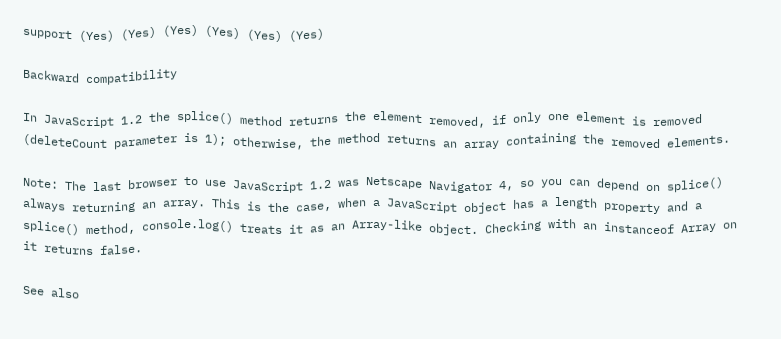support (Yes) (Yes) (Yes) (Yes) (Yes) (Yes)

Backward compatibility

In JavaScript 1.2 the splice() method returns the element removed, if only one element is removed (deleteCount parameter is 1); otherwise, the method returns an array containing the removed elements.

Note: The last browser to use JavaScript 1.2 was Netscape Navigator 4, so you can depend on splice() always returning an array. This is the case, when a JavaScript object has a length property and a splice() method, console.log() treats it as an Array-like object. Checking with an instanceof Array on it returns false.

See also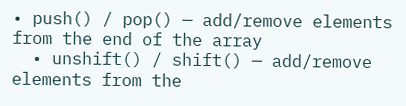• push() / pop() — add/remove elements from the end of the array
  • unshift() / shift() — add/remove elements from the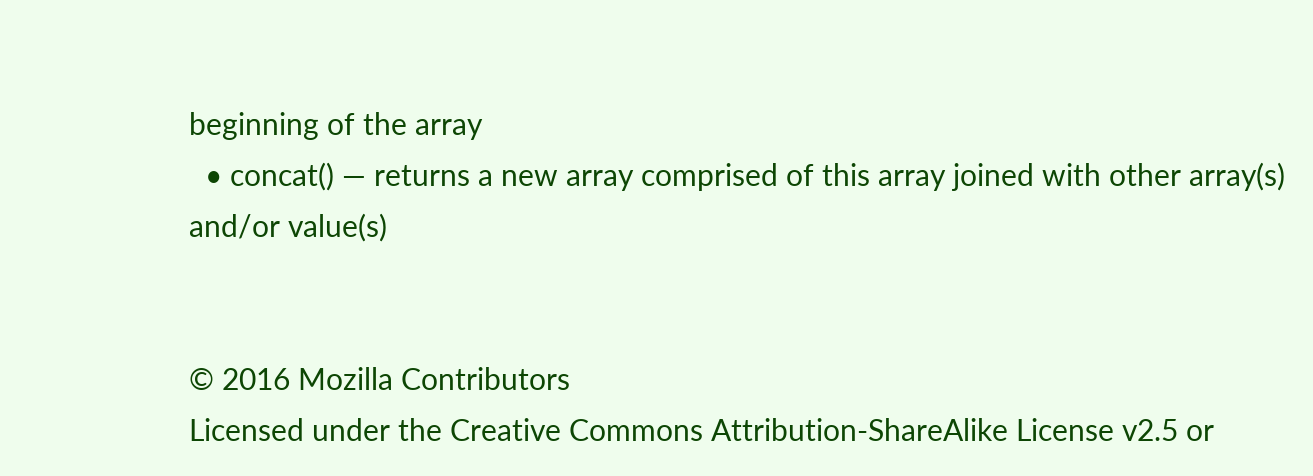beginning of the array
  • concat() — returns a new array comprised of this array joined with other array(s) and/or value(s)


© 2016 Mozilla Contributors
Licensed under the Creative Commons Attribution-ShareAlike License v2.5 or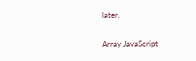later.

Array JavaScript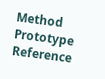Method Prototype Reference